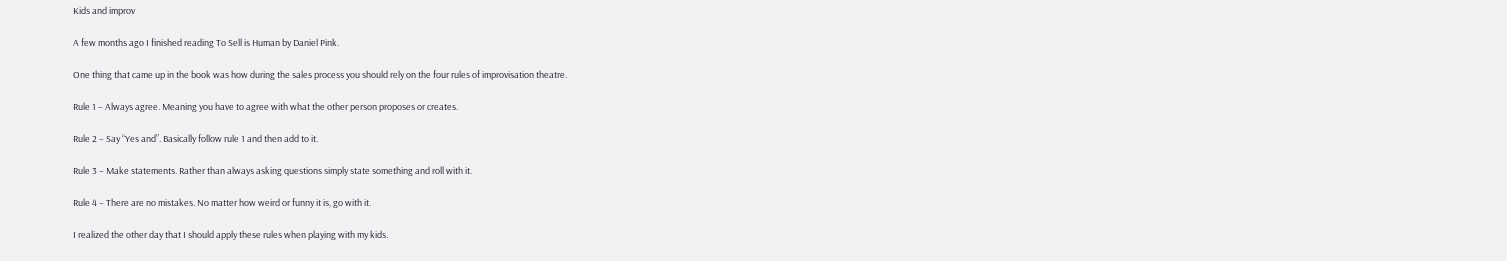Kids and improv

A few months ago I finished reading To Sell is Human by Daniel Pink.

One thing that came up in the book was how during the sales process you should rely on the four rules of improvisation theatre.

Rule 1 – Always agree. Meaning you have to agree with what the other person proposes or creates.

Rule 2 – Say “Yes and”. Basically follow rule 1 and then add to it.

Rule 3 – Make statements. Rather than always asking questions simply state something and roll with it.

Rule 4 – There are no mistakes. No matter how weird or funny it is, go with it.

I realized the other day that I should apply these rules when playing with my kids.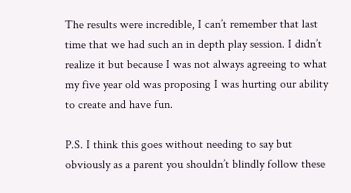The results were incredible, I can’t remember that last time that we had such an in depth play session. I didn’t realize it but because I was not always agreeing to what my five year old was proposing I was hurting our ability to create and have fun.

P.S. I think this goes without needing to say but obviously as a parent you shouldn’t blindly follow these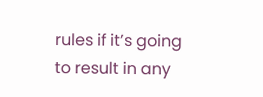rules if it’s going to result in any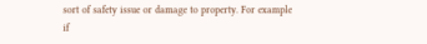sort of safety issue or damage to property. For example if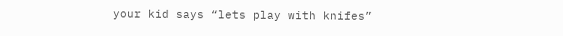your kid says “lets play with knifes”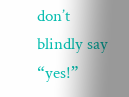don’t blindly say “yes!”